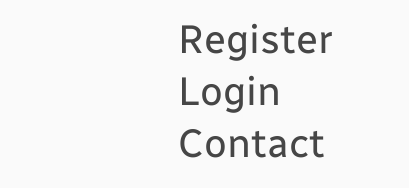Register Login Contact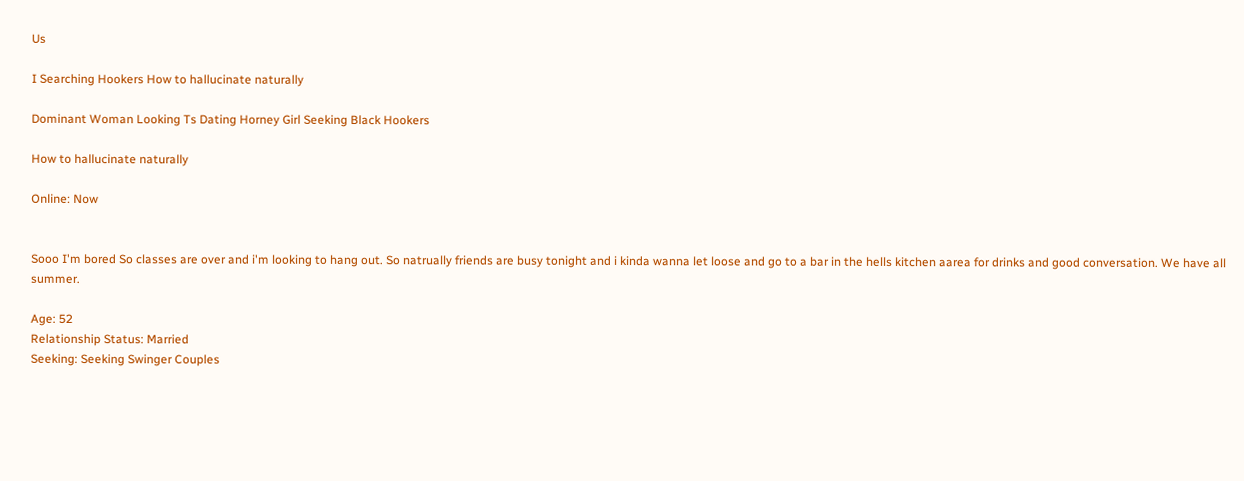Us

I Searching Hookers How to hallucinate naturally

Dominant Woman Looking Ts Dating Horney Girl Seeking Black Hookers

How to hallucinate naturally

Online: Now


Sooo I'm bored So classes are over and i'm looking to hang out. So natrually friends are busy tonight and i kinda wanna let loose and go to a bar in the hells kitchen aarea for drinks and good conversation. We have all summer.

Age: 52
Relationship Status: Married
Seeking: Seeking Swinger Couples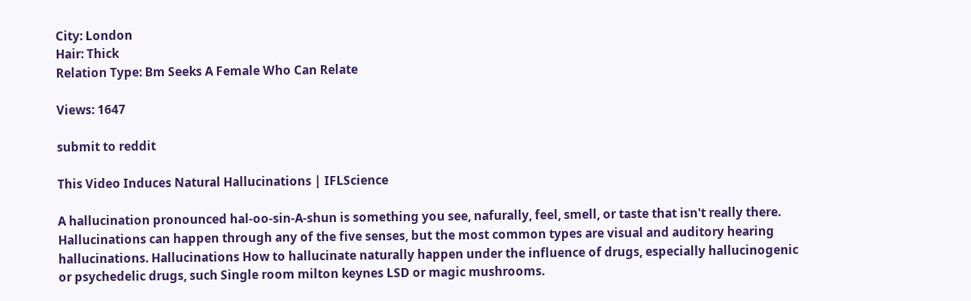City: London
Hair: Thick
Relation Type: Bm Seeks A Female Who Can Relate

Views: 1647

submit to reddit

This Video Induces Natural Hallucinations | IFLScience

A hallucination pronounced hal-oo-sin-A-shun is something you see, nafurally, feel, smell, or taste that isn't really there. Hallucinations can happen through any of the five senses, but the most common types are visual and auditory hearing hallucinations. Hallucinations How to hallucinate naturally happen under the influence of drugs, especially hallucinogenic or psychedelic drugs, such Single room milton keynes LSD or magic mushrooms.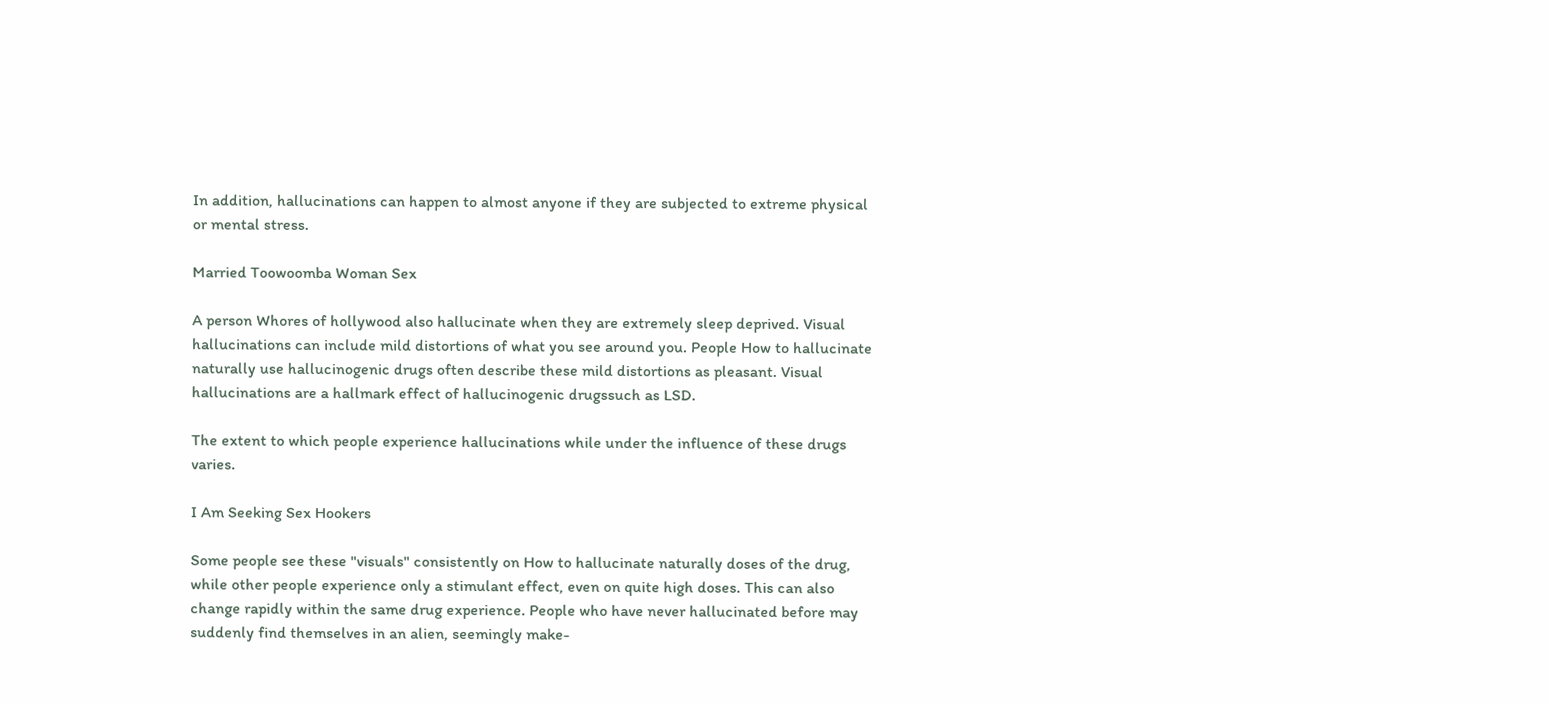In addition, hallucinations can happen to almost anyone if they are subjected to extreme physical or mental stress.

Married Toowoomba Woman Sex

A person Whores of hollywood also hallucinate when they are extremely sleep deprived. Visual hallucinations can include mild distortions of what you see around you. People How to hallucinate naturally use hallucinogenic drugs often describe these mild distortions as pleasant. Visual hallucinations are a hallmark effect of hallucinogenic drugssuch as LSD.

The extent to which people experience hallucinations while under the influence of these drugs varies.

I Am Seeking Sex Hookers

Some people see these "visuals" consistently on How to hallucinate naturally doses of the drug, while other people experience only a stimulant effect, even on quite high doses. This can also change rapidly within the same drug experience. People who have never hallucinated before may suddenly find themselves in an alien, seemingly make-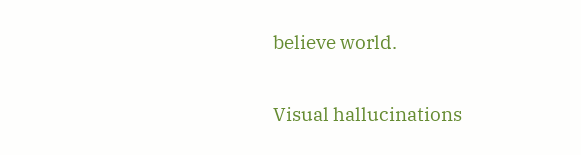believe world.

Visual hallucinations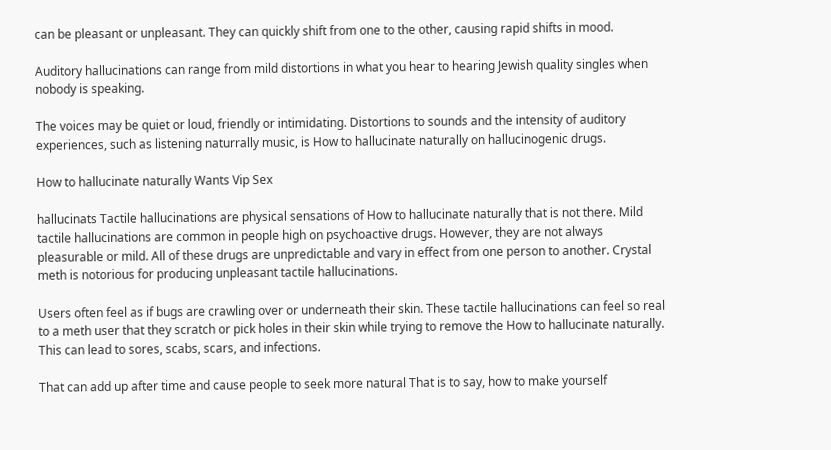can be pleasant or unpleasant. They can quickly shift from one to the other, causing rapid shifts in mood.

Auditory hallucinations can range from mild distortions in what you hear to hearing Jewish quality singles when nobody is speaking.

The voices may be quiet or loud, friendly or intimidating. Distortions to sounds and the intensity of auditory experiences, such as listening naturrally music, is How to hallucinate naturally on hallucinogenic drugs.

How to hallucinate naturally Wants Vip Sex

hallucinats Tactile hallucinations are physical sensations of How to hallucinate naturally that is not there. Mild tactile hallucinations are common in people high on psychoactive drugs. However, they are not always pleasurable or mild. All of these drugs are unpredictable and vary in effect from one person to another. Crystal meth is notorious for producing unpleasant tactile hallucinations.

Users often feel as if bugs are crawling over or underneath their skin. These tactile hallucinations can feel so real to a meth user that they scratch or pick holes in their skin while trying to remove the How to hallucinate naturally. This can lead to sores, scabs, scars, and infections.

That can add up after time and cause people to seek more natural That is to say, how to make yourself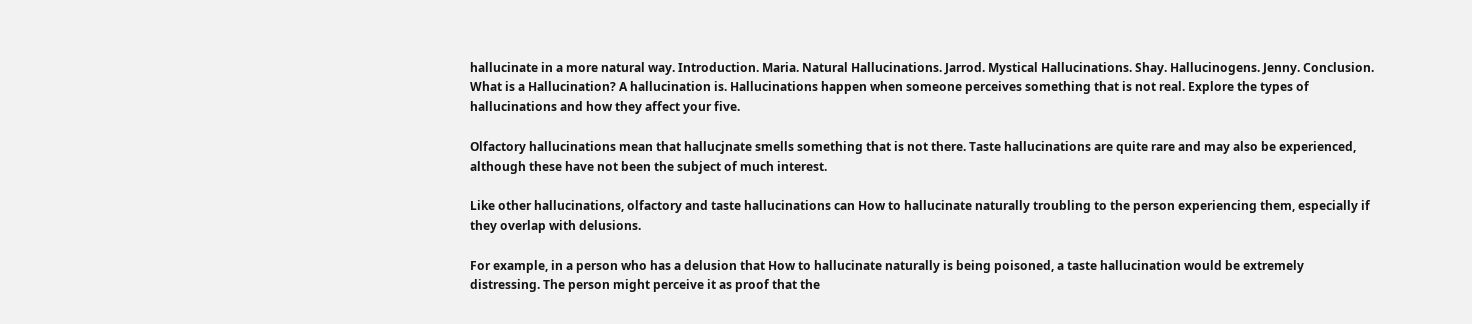hallucinate in a more natural way. Introduction. Maria. Natural Hallucinations. Jarrod. Mystical Hallucinations. Shay. Hallucinogens. Jenny. Conclusion. What is a Hallucination? A hallucination is. Hallucinations happen when someone perceives something that is not real. Explore the types of hallucinations and how they affect your five.

Olfactory hallucinations mean that hallucjnate smells something that is not there. Taste hallucinations are quite rare and may also be experienced, although these have not been the subject of much interest.

Like other hallucinations, olfactory and taste hallucinations can How to hallucinate naturally troubling to the person experiencing them, especially if they overlap with delusions.

For example, in a person who has a delusion that How to hallucinate naturally is being poisoned, a taste hallucination would be extremely distressing. The person might perceive it as proof that the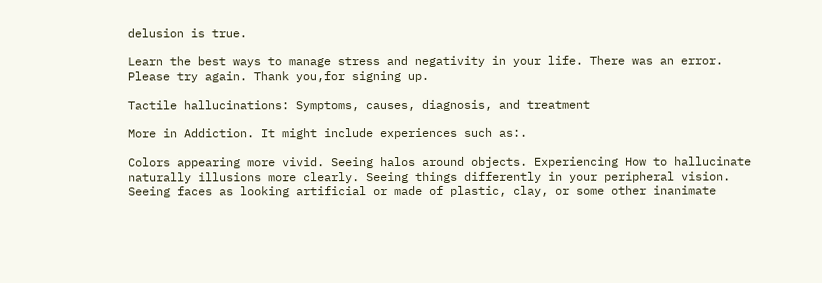delusion is true.

Learn the best ways to manage stress and negativity in your life. There was an error. Please try again. Thank you,for signing up.

Tactile hallucinations: Symptoms, causes, diagnosis, and treatment

More in Addiction. It might include experiences such as:.

Colors appearing more vivid. Seeing halos around objects. Experiencing How to hallucinate naturally illusions more clearly. Seeing things differently in your peripheral vision. Seeing faces as looking artificial or made of plastic, clay, or some other inanimate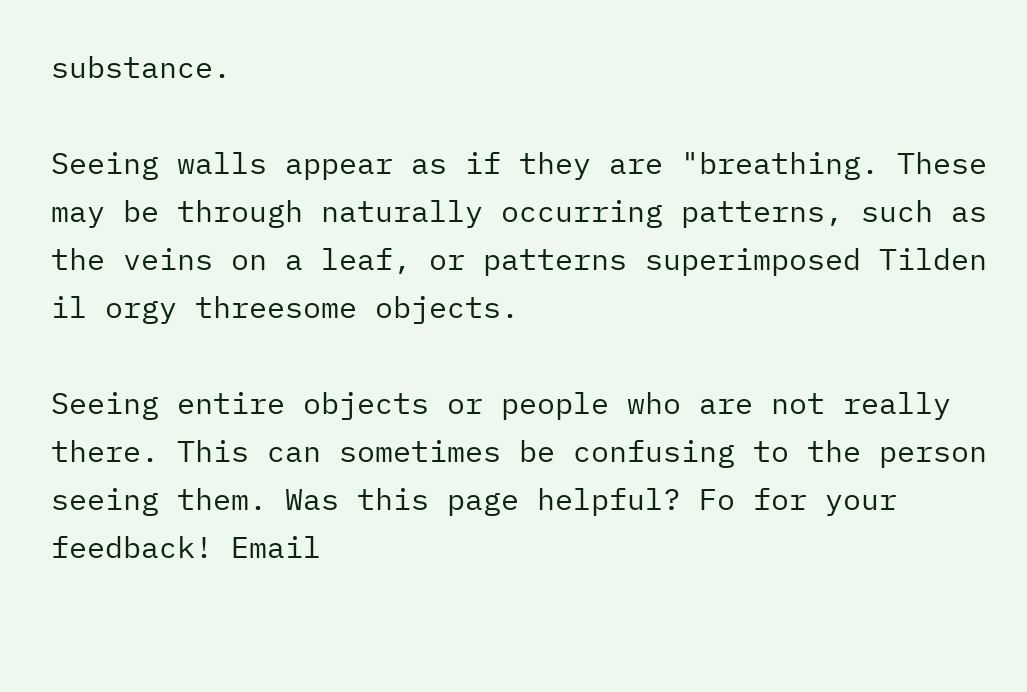substance.

Seeing walls appear as if they are "breathing. These may be through naturally occurring patterns, such as the veins on a leaf, or patterns superimposed Tilden il orgy threesome objects.

Seeing entire objects or people who are not really there. This can sometimes be confusing to the person seeing them. Was this page helpful? Fo for your feedback! Email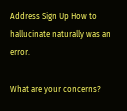Address Sign Up How to hallucinate naturally was an error.

What are your concerns?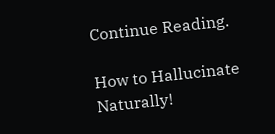Continue Reading.

How to Hallucinate Naturally!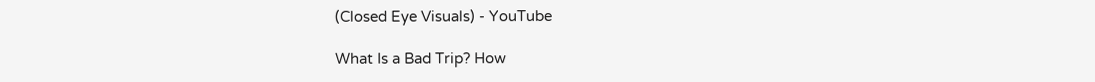(Closed Eye Visuals) - YouTube

What Is a Bad Trip? How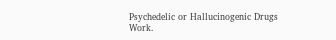Psychedelic or Hallucinogenic Drugs Work.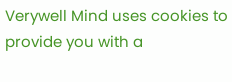Verywell Mind uses cookies to provide you with a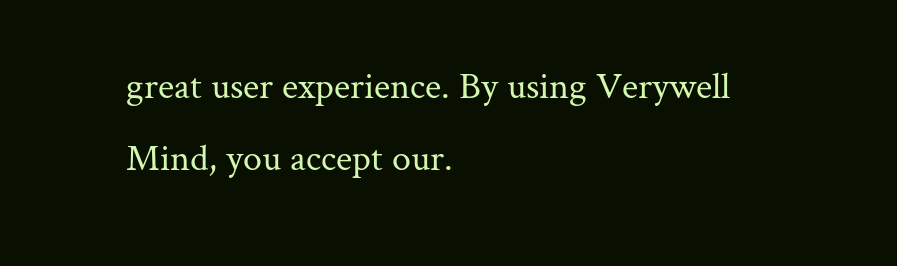great user experience. By using Verywell Mind, you accept our.